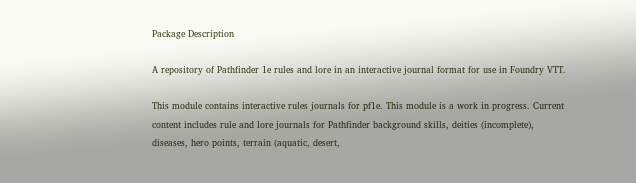Package Description

A repository of Pathfinder 1e rules and lore in an interactive journal format for use in Foundry VTT.

This module contains interactive rules journals for pf1e. This module is a work in progress. Current content includes rule and lore journals for Pathfinder background skills, deities (incomplete), diseases, hero points, terrain (aquatic, desert,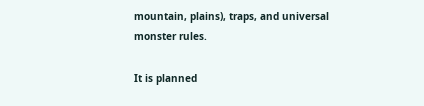mountain, plains), traps, and universal monster rules.

It is planned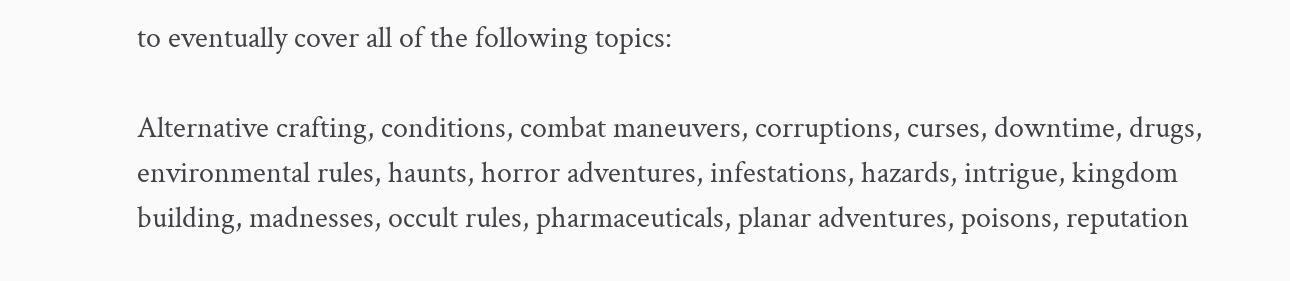to eventually cover all of the following topics:

Alternative crafting, conditions, combat maneuvers, corruptions, curses, downtime, drugs, environmental rules, haunts, horror adventures, infestations, hazards, intrigue, kingdom building, madnesses, occult rules, pharmaceuticals, planar adventures, poisons, reputation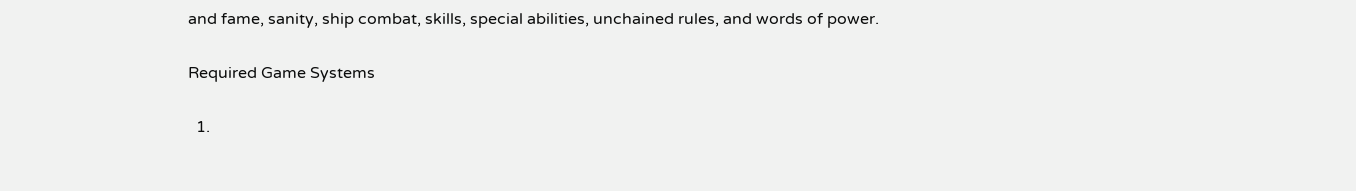and fame, sanity, ship combat, skills, special abilities, unchained rules, and words of power.

Required Game Systems

  1.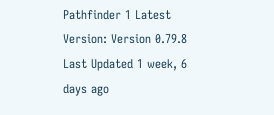Pathfinder 1 Latest Version: Version 0.79.8 Last Updated 1 week, 6 days ago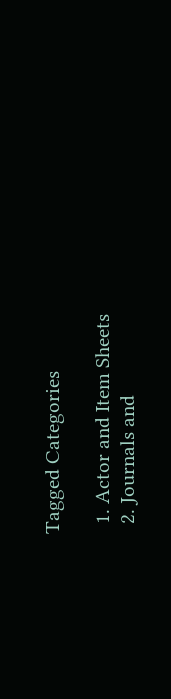Tagged Categories

  1. Actor and Item Sheets
  2. Journals and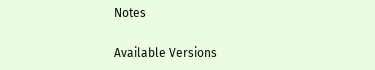Notes

Available Versions